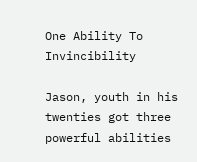One Ability To Invincibility

Jason, youth in his twenties got three powerful abilities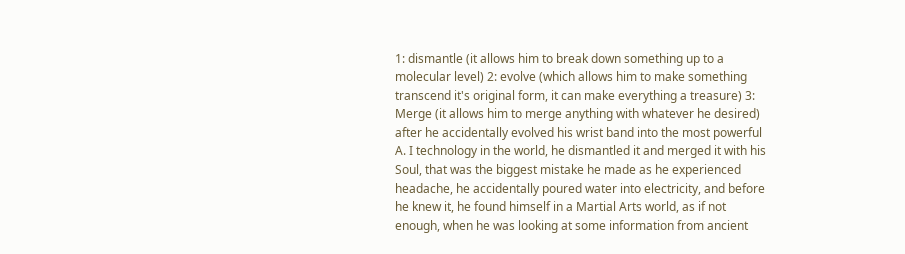1: dismantle (it allows him to break down something up to a molecular level) 2: evolve (which allows him to make something transcend it's original form, it can make everything a treasure) 3: Merge (it allows him to merge anything with whatever he desired) after he accidentally evolved his wrist band into the most powerful A. I technology in the world, he dismantled it and merged it with his Soul, that was the biggest mistake he made as he experienced headache, he accidentally poured water into electricity, and before he knew it, he found himself in a Martial Arts world, as if not enough, when he was looking at some information from ancient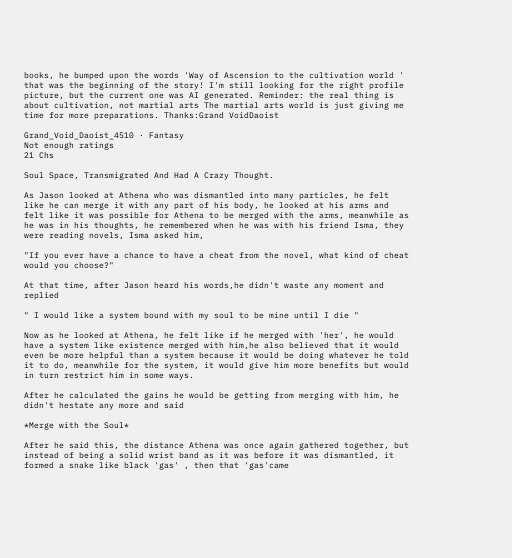books, he bumped upon the words 'Way of Ascension to the cultivation world ' that was the beginning of the story! I'm still looking for the right profile picture, but the current one was AI generated. Reminder: the real thing is about cultivation, not martial arts The martial arts world is just giving me time for more preparations. Thanks:Grand VoidDaoist

Grand_Void_Daoist_4510 · Fantasy
Not enough ratings
21 Chs

Soul Space, Transmigrated And Had A Crazy Thought.

As Jason looked at Athena who was dismantled into many particles, he felt like he can merge it with any part of his body, he looked at his arms and felt like it was possible for Athena to be merged with the arms, meanwhile as he was in his thoughts, he remembered when he was with his friend Isma, they were reading novels, Isma asked him,

"If you ever have a chance to have a cheat from the novel, what kind of cheat would you choose?"

At that time, after Jason heard his words,he didn't waste any moment and replied

" I would like a system bound with my soul to be mine until I die "

Now as he looked at Athena, he felt like if he merged with 'her', he would have a system like existence merged with him,he also believed that it would even be more helpful than a system because it would be doing whatever he told it to do, meanwhile for the system, it would give him more benefits but would in turn restrict him in some ways.

After he calculated the gains he would be getting from merging with him, he didn't hestate any more and said

*Merge with the Soul*

After he said this, the distance Athena was once again gathered together, but instead of being a solid wrist band as it was before it was dismantled, it formed a snake like black 'gas' , then that 'gas'came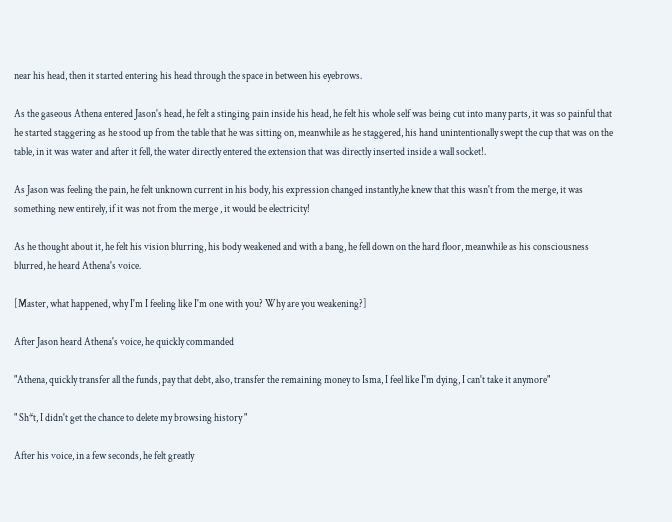near his head, then it started entering his head through the space in between his eyebrows.

As the gaseous Athena entered Jason's head, he felt a stinging pain inside his head, he felt his whole self was being cut into many parts, it was so painful that he started staggering as he stood up from the table that he was sitting on, meanwhile as he staggered, his hand unintentionally swept the cup that was on the table, in it was water and after it fell, the water directly entered the extension that was directly inserted inside a wall socket!.

As Jason was feeling the pain, he felt unknown current in his body, his expression changed instantly,he knew that this wasn't from the merge, it was something new entirely, if it was not from the merge , it would be electricity!

As he thought about it, he felt his vision blurring, his body weakened and with a bang, he fell down on the hard floor, meanwhile as his consciousness blurred, he heard Athena's voice.

[Master, what happened, why I'm I feeling like I'm one with you? Why are you weakening?]

After Jason heard Athena's voice, he quickly commanded

"Athena, quickly transfer all the funds, pay that debt, also, transfer the remaining money to Isma, I feel like I'm dying, I can't take it anymore"

" Sh*t, I didn't get the chance to delete my browsing history "

After his voice, in a few seconds, he felt greatly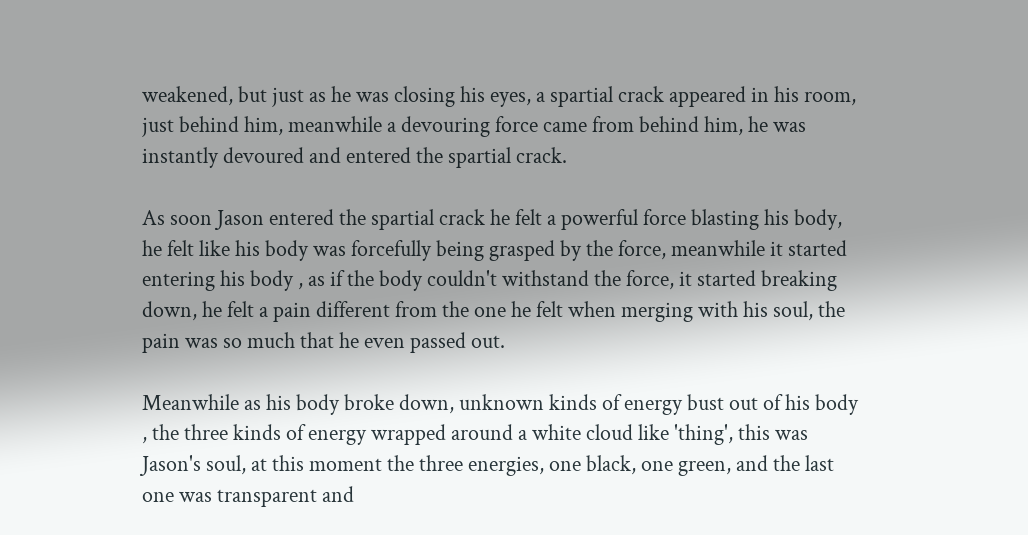weakened, but just as he was closing his eyes, a spartial crack appeared in his room, just behind him, meanwhile a devouring force came from behind him, he was instantly devoured and entered the spartial crack.

As soon Jason entered the spartial crack he felt a powerful force blasting his body, he felt like his body was forcefully being grasped by the force, meanwhile it started entering his body , as if the body couldn't withstand the force, it started breaking down, he felt a pain different from the one he felt when merging with his soul, the pain was so much that he even passed out.

Meanwhile as his body broke down, unknown kinds of energy bust out of his body , the three kinds of energy wrapped around a white cloud like 'thing', this was Jason's soul, at this moment the three energies, one black, one green, and the last one was transparent and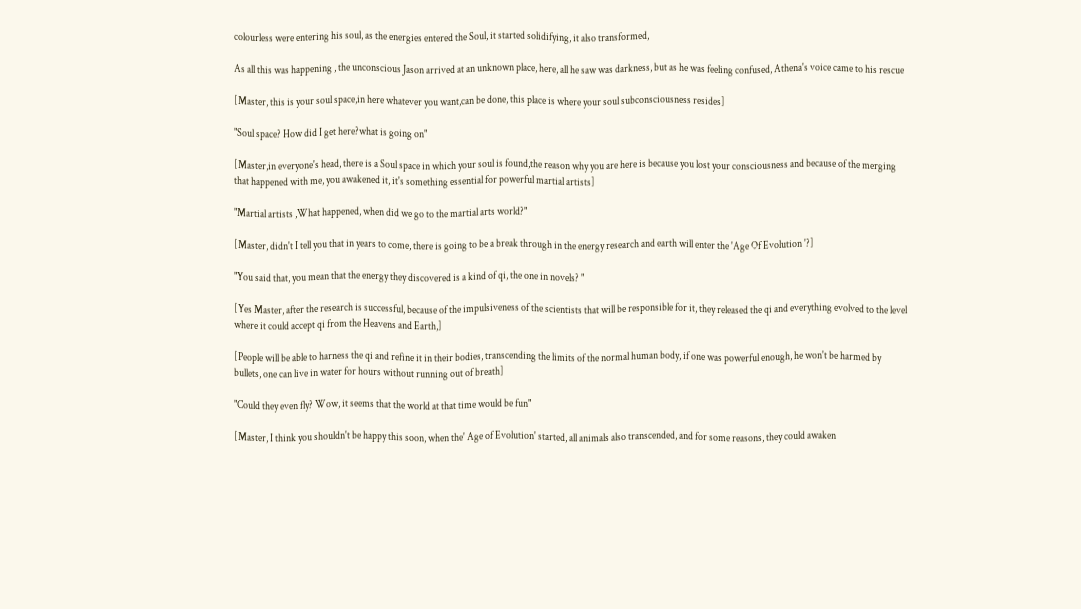colourless were entering his soul, as the energies entered the Soul, it started solidifying, it also transformed,

As all this was happening , the unconscious Jason arrived at an unknown place, here, all he saw was darkness, but as he was feeling confused, Athena's voice came to his rescue

[Master, this is your soul space,in here whatever you want,can be done, this place is where your soul subconsciousness resides]

"Soul space? How did I get here?what is going on"

[Master,in everyone's head, there is a Soul space in which your soul is found,the reason why you are here is because you lost your consciousness and because of the merging that happened with me, you awakened it, it's something essential for powerful martial artists]

"Martial artists ,What happened, when did we go to the martial arts world?"

[Master, didn't I tell you that in years to come, there is going to be a break through in the energy research and earth will enter the 'Age Of Evolution '?]

"You said that, you mean that the energy they discovered is a kind of qi, the one in novels? "

[Yes Master, after the research is successful, because of the impulsiveness of the scientists that will be responsible for it, they released the qi and everything evolved to the level where it could accept qi from the Heavens and Earth,]

[People will be able to harness the qi and refine it in their bodies, transcending the limits of the normal human body, if one was powerful enough, he won't be harmed by bullets, one can live in water for hours without running out of breath]

"Could they even fly? Wow, it seems that the world at that time would be fun"

[Master, I think you shouldn't be happy this soon, when the' Age of Evolution' started, all animals also transcended, and for some reasons, they could awaken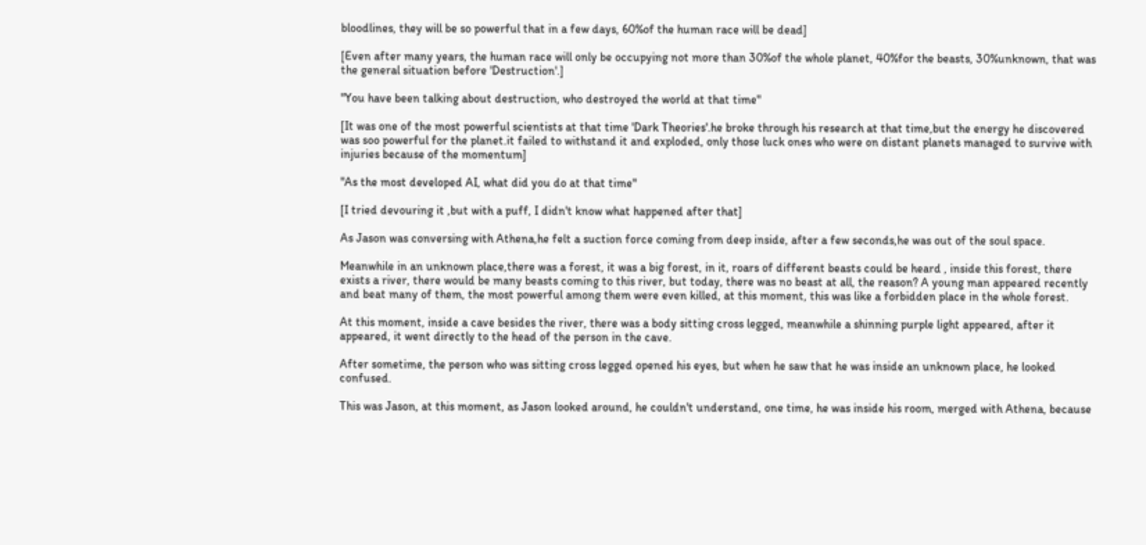bloodlines, they will be so powerful that in a few days, 60%of the human race will be dead]

[Even after many years, the human race will only be occupying not more than 30%of the whole planet, 40%for the beasts, 30%unknown, that was the general situation before 'Destruction'.]

"You have been talking about destruction, who destroyed the world at that time"

[It was one of the most powerful scientists at that time 'Dark Theories'.he broke through his research at that time,but the energy he discovered was soo powerful for the planet.it failed to withstand it and exploded, only those luck ones who were on distant planets managed to survive with injuries because of the momentum]

"As the most developed AI, what did you do at that time"

[I tried devouring it ,but with a puff, I didn't know what happened after that]

As Jason was conversing with Athena,he felt a suction force coming from deep inside, after a few seconds,he was out of the soul space.

Meanwhile in an unknown place,there was a forest, it was a big forest, in it, roars of different beasts could be heard , inside this forest, there exists a river, there would be many beasts coming to this river, but today, there was no beast at all, the reason? A young man appeared recently and beat many of them, the most powerful among them were even killed, at this moment, this was like a forbidden place in the whole forest.

At this moment, inside a cave besides the river, there was a body sitting cross legged, meanwhile a shinning purple light appeared, after it appeared, it went directly to the head of the person in the cave.

After sometime, the person who was sitting cross legged opened his eyes, but when he saw that he was inside an unknown place, he looked confused.

This was Jason, at this moment, as Jason looked around, he couldn't understand, one time, he was inside his room, merged with Athena, because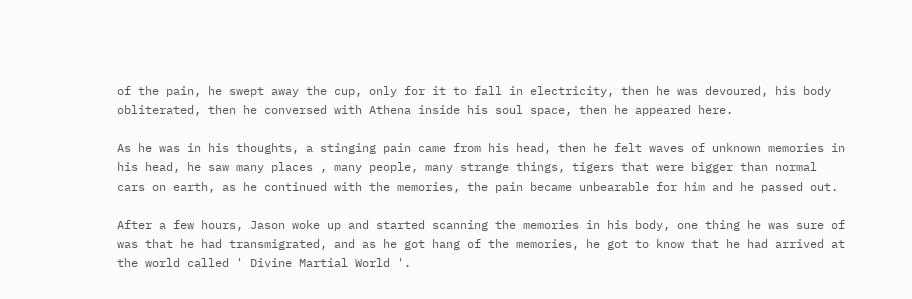of the pain, he swept away the cup, only for it to fall in electricity, then he was devoured, his body obliterated, then he conversed with Athena inside his soul space, then he appeared here.

As he was in his thoughts, a stinging pain came from his head, then he felt waves of unknown memories in his head, he saw many places , many people, many strange things, tigers that were bigger than normal cars on earth, as he continued with the memories, the pain became unbearable for him and he passed out.

After a few hours, Jason woke up and started scanning the memories in his body, one thing he was sure of was that he had transmigrated, and as he got hang of the memories, he got to know that he had arrived at the world called ' Divine Martial World '.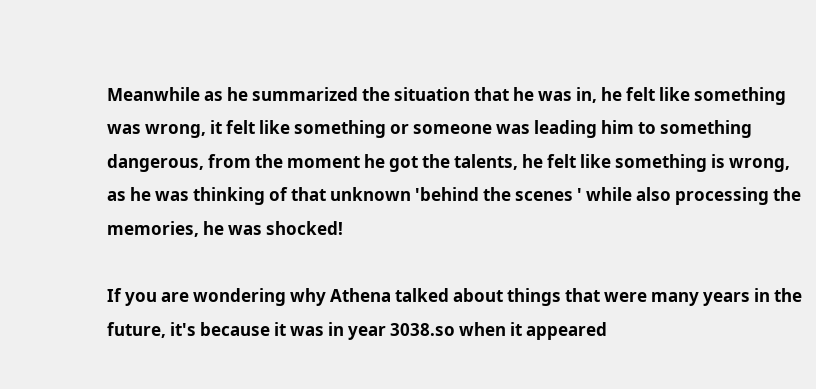Meanwhile as he summarized the situation that he was in, he felt like something was wrong, it felt like something or someone was leading him to something dangerous, from the moment he got the talents, he felt like something is wrong, as he was thinking of that unknown 'behind the scenes ' while also processing the memories, he was shocked!

If you are wondering why Athena talked about things that were many years in the future, it's because it was in year 3038.so when it appeared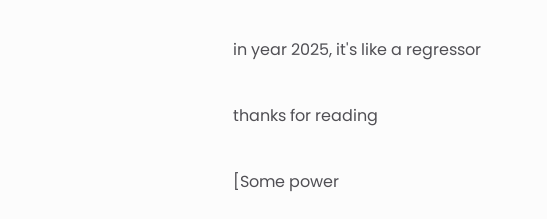in year 2025, it's like a regressor

thanks for reading

[Some power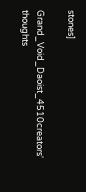stones]

Grand_Void_Daoist_4510creators' thoughts